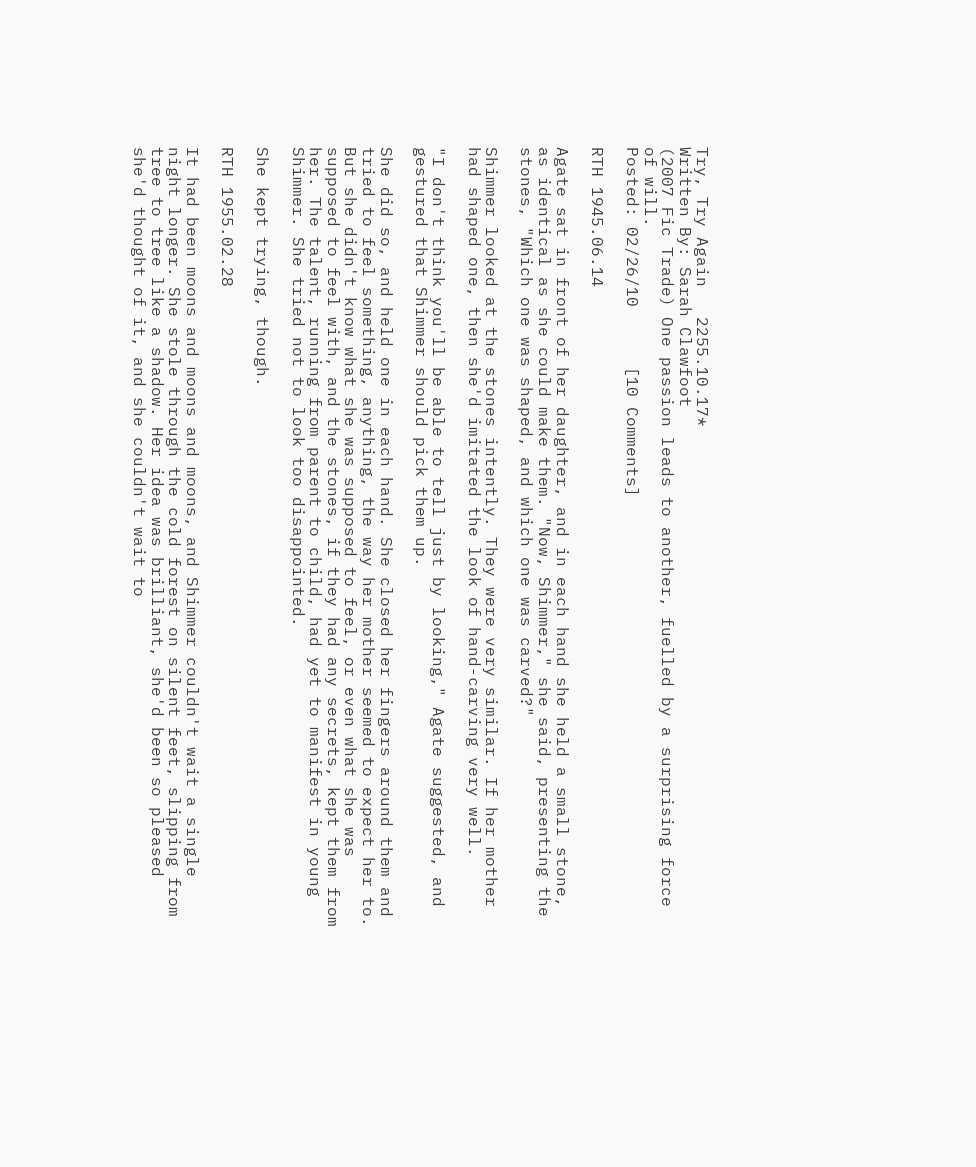Try, Try Again   2255.10.17*
Written By: Sarah Clawfoot
(2007 Fic Trade) One passion leads to another, fuelled by a surprising force of will.
Posted: 02/26/10      [10 Comments]

RTH 1945.06.14

Agate sat in front of her daughter, and in each hand she held a small stone, as identical as she could make them. "Now, Shimmer," she said, presenting the stones, "Which one was shaped, and which one was carved?"

Shimmer looked at the stones intently. They were very similar. If her mother had shaped one, then she'd imitated the look of hand-carving very well.

"I don't think you'll be able to tell just by looking," Agate suggested, and gestured that Shimmer should pick them up.

She did so, and held one in each hand. She closed her fingers around them and tried to feel something, anything, the way her mother seemed to expect her to. But she didn't know what she was supposed to feel, or even what she was supposed to feel with, and the stones, if they had any secrets, kept them from her. The talent, running from parent to child, had yet to manifest in young Shimmer. She tried not to look too disappointed.

She kept trying, though.

RTH 1955.02.28

It had been moons and moons and moons, and Shimmer couldn't wait a single night longer. She stole through the cold forest on silent feet, slipping from tree to tree like a shadow. Her idea was brilliant, she'd been so pleased she'd thought of it, and she couldn't wait to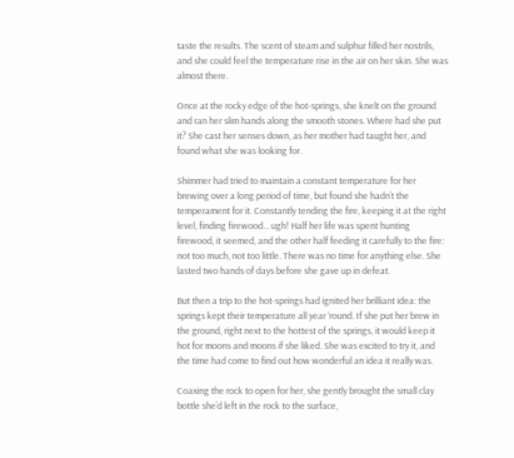taste the results. The scent of steam and sulphur filled her nostrils, and she could feel the temperature rise in the air on her skin. She was almost there.

Once at the rocky edge of the hot-springs, she knelt on the ground and ran her slim hands along the smooth stones. Where had she put it? She cast her senses down, as her mother had taught her, and found what she was looking for.

Shimmer had tried to maintain a constant temperature for her brewing over a long period of time, but found she hadn’t the temperament for it. Constantly tending the fire, keeping it at the right level, finding firewood... ugh! Half her life was spent hunting firewood, it seemed, and the other half feeding it carefully to the fire: not too much, not too little. There was no time for anything else. She lasted two hands of days before she gave up in defeat.

But then a trip to the hot-springs had ignited her brilliant idea: the springs kept their temperature all year ‘round. If she put her brew in the ground, right next to the hottest of the springs, it would keep it hot for moons and moons if she liked. She was excited to try it, and the time had come to find out how wonderful an idea it really was.

Coaxing the rock to open for her, she gently brought the small clay bottle she’d left in the rock to the surface,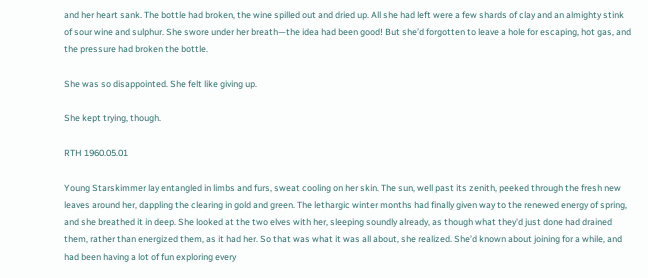and her heart sank. The bottle had broken, the wine spilled out and dried up. All she had left were a few shards of clay and an almighty stink of sour wine and sulphur. She swore under her breath—the idea had been good! But she’d forgotten to leave a hole for escaping, hot gas, and the pressure had broken the bottle.

She was so disappointed. She felt like giving up.

She kept trying, though.

RTH 1960.05.01

Young Starskimmer lay entangled in limbs and furs, sweat cooling on her skin. The sun, well past its zenith, peeked through the fresh new leaves around her, dappling the clearing in gold and green. The lethargic winter months had finally given way to the renewed energy of spring, and she breathed it in deep. She looked at the two elves with her, sleeping soundly already, as though what they'd just done had drained them, rather than energized them, as it had her. So that was what it was all about, she realized. She’d known about joining for a while, and had been having a lot of fun exploring every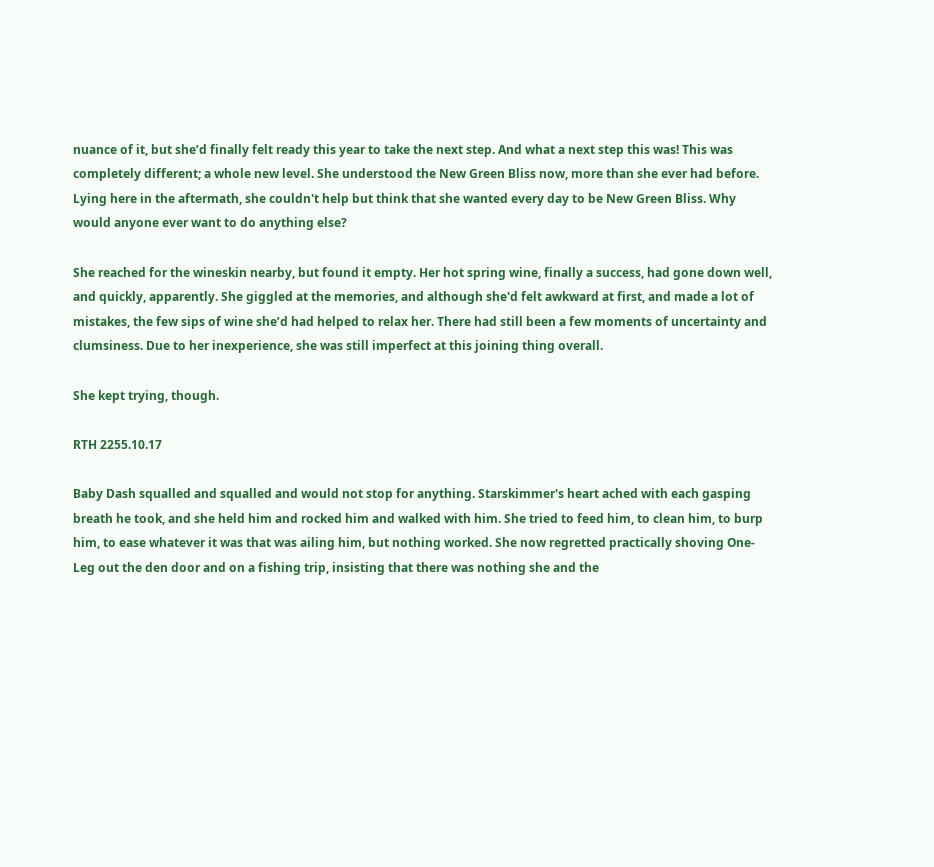nuance of it, but she’d finally felt ready this year to take the next step. And what a next step this was! This was completely different; a whole new level. She understood the New Green Bliss now, more than she ever had before. Lying here in the aftermath, she couldn't help but think that she wanted every day to be New Green Bliss. Why would anyone ever want to do anything else?

She reached for the wineskin nearby, but found it empty. Her hot spring wine, finally a success, had gone down well, and quickly, apparently. She giggled at the memories, and although she'd felt awkward at first, and made a lot of mistakes, the few sips of wine she’d had helped to relax her. There had still been a few moments of uncertainty and clumsiness. Due to her inexperience, she was still imperfect at this joining thing overall.

She kept trying, though.

RTH 2255.10.17

Baby Dash squalled and squalled and would not stop for anything. Starskimmer's heart ached with each gasping breath he took, and she held him and rocked him and walked with him. She tried to feed him, to clean him, to burp him, to ease whatever it was that was ailing him, but nothing worked. She now regretted practically shoving One-Leg out the den door and on a fishing trip, insisting that there was nothing she and the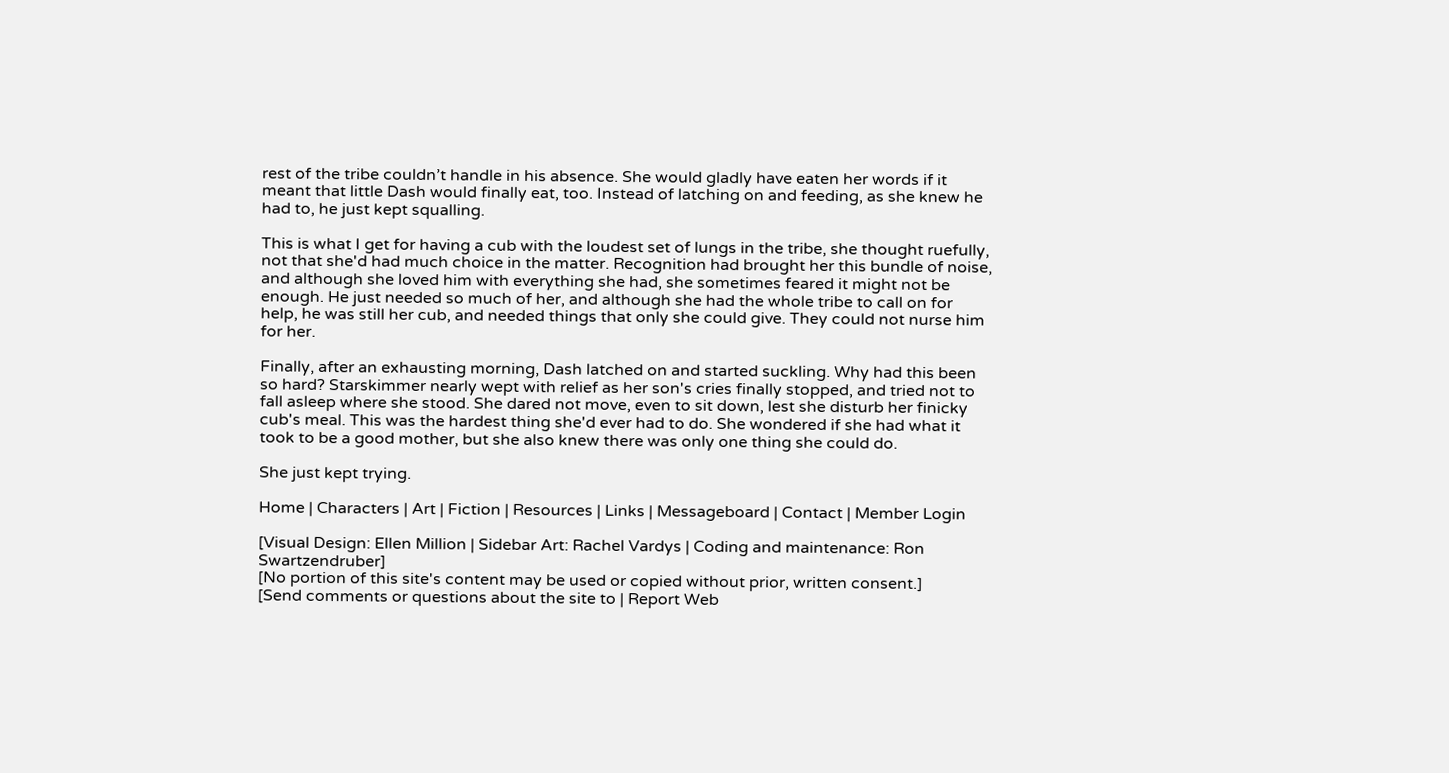rest of the tribe couldn’t handle in his absence. She would gladly have eaten her words if it meant that little Dash would finally eat, too. Instead of latching on and feeding, as she knew he had to, he just kept squalling.

This is what I get for having a cub with the loudest set of lungs in the tribe, she thought ruefully, not that she'd had much choice in the matter. Recognition had brought her this bundle of noise, and although she loved him with everything she had, she sometimes feared it might not be enough. He just needed so much of her, and although she had the whole tribe to call on for help, he was still her cub, and needed things that only she could give. They could not nurse him for her.

Finally, after an exhausting morning, Dash latched on and started suckling. Why had this been so hard? Starskimmer nearly wept with relief as her son's cries finally stopped, and tried not to fall asleep where she stood. She dared not move, even to sit down, lest she disturb her finicky cub's meal. This was the hardest thing she'd ever had to do. She wondered if she had what it took to be a good mother, but she also knew there was only one thing she could do.

She just kept trying.

Home | Characters | Art | Fiction | Resources | Links | Messageboard | Contact | Member Login

[Visual Design: Ellen Million | Sidebar Art: Rachel Vardys | Coding and maintenance: Ron Swartzendruber]
[No portion of this site's content may be used or copied without prior, written consent.]
[Send comments or questions about the site to | Report Web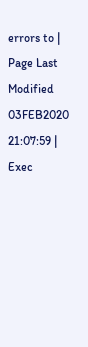errors to | Page Last Modified 03FEB2020 21:07:59 | Exec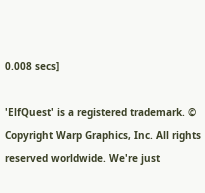0.008 secs]

'ElfQuest' is a registered trademark. © Copyright Warp Graphics, Inc. All rights reserved worldwide. We're just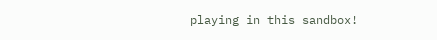playing in this sandbox!